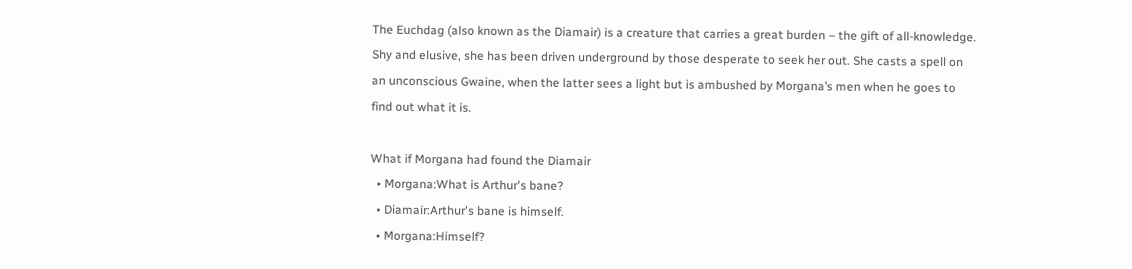The Euchdag (also known as the Diamair) is a creature that carries a great burden – the gift of all-knowledge. Shy and elusive, she has been driven underground by those desperate to seek her out. She casts a spell on an unconscious Gwaine, when the latter sees a light but is ambushed by Morgana’s men when he goes to find out what it is.

What if Morgana had found the Diamair
  • Morgana:What is Arthur's bane?
  • Diamair:Arthur's bane is himself.
  • Morgana:Himself?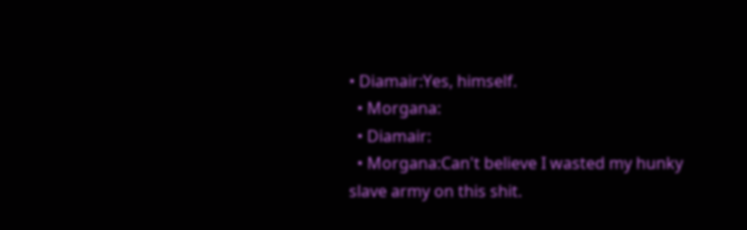• Diamair:Yes, himself.
  • Morgana:
  • Diamair:
  • Morgana:Can't believe I wasted my hunky slave army on this shit.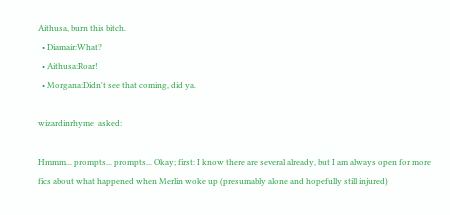Aithusa, burn this bitch.
  • Diamair:What?
  • Aithusa:Roar!
  • Morgana:Didn't see that coming, did ya.

wizardinrhyme  asked:

Hmmm... prompts... prompts... Okay; first: I know there are several already, but I am always open for more fics about what happened when Merlin woke up (presumably alone and hopefully still injured)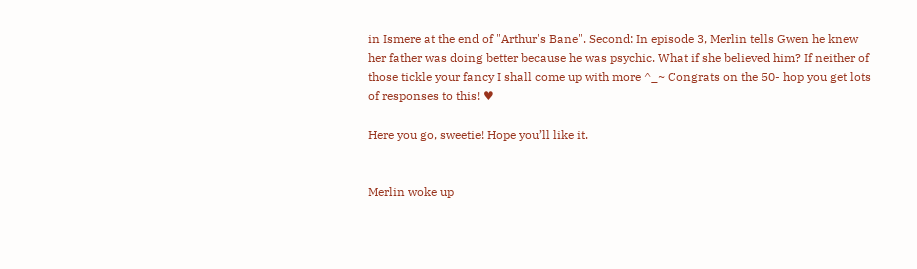in Ismere at the end of "Arthur's Bane". Second: In episode 3, Merlin tells Gwen he knew her father was doing better because he was psychic. What if she believed him? If neither of those tickle your fancy I shall come up with more ^_~ Congrats on the 50- hop you get lots of responses to this! ♥

Here you go, sweetie! Hope you’ll like it.


Merlin woke up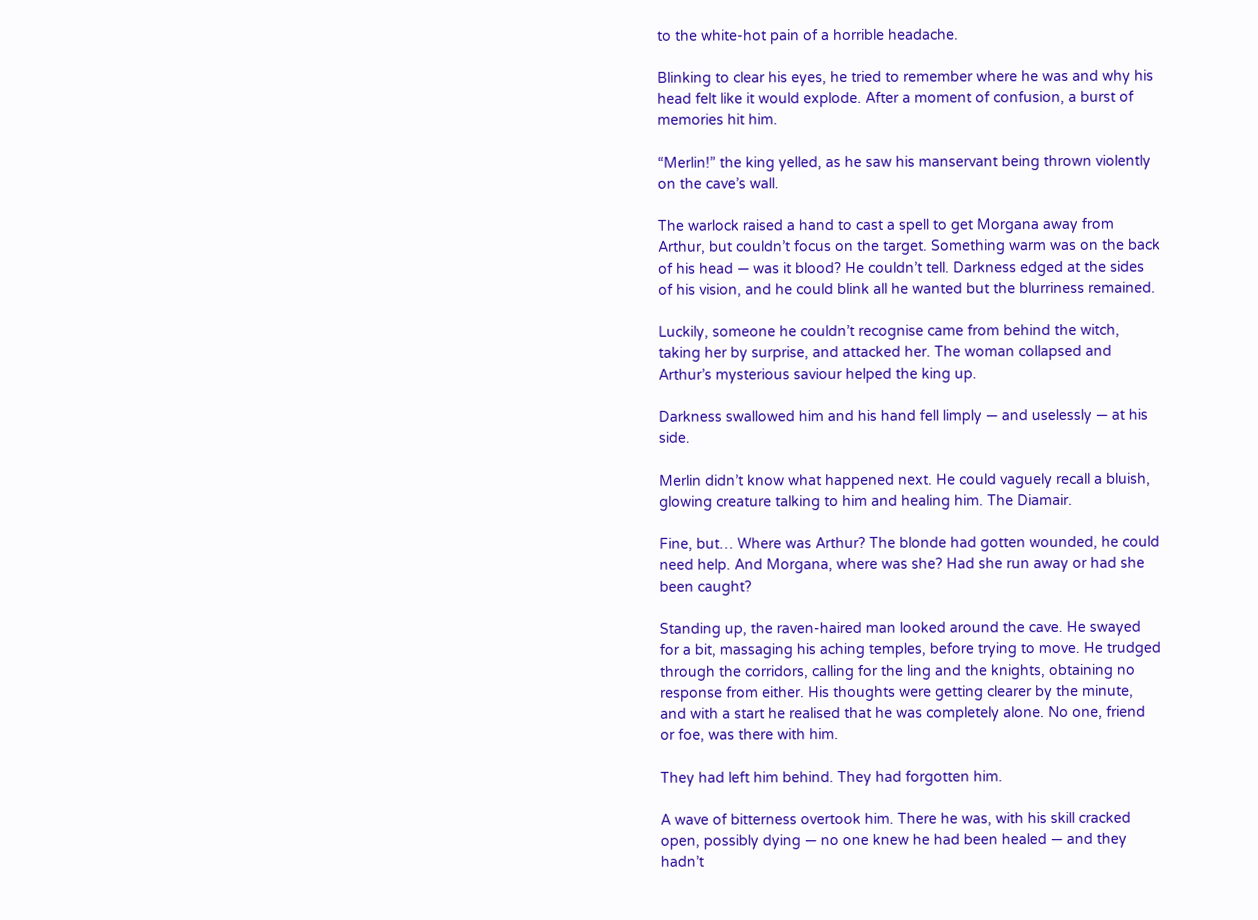to the white-hot pain of a horrible headache.

Blinking to clear his eyes, he tried to remember where he was and why his head felt like it would explode. After a moment of confusion, a burst of memories hit him.

“Merlin!” the king yelled, as he saw his manservant being thrown violently on the cave’s wall.

The warlock raised a hand to cast a spell to get Morgana away from Arthur, but couldn’t focus on the target. Something warm was on the back of his head — was it blood? He couldn’t tell. Darkness edged at the sides of his vision, and he could blink all he wanted but the blurriness remained.

Luckily, someone he couldn’t recognise came from behind the witch, taking her by surprise, and attacked her. The woman collapsed and Arthur’s mysterious saviour helped the king up.

Darkness swallowed him and his hand fell limply — and uselessly — at his side.

Merlin didn’t know what happened next. He could vaguely recall a bluish, glowing creature talking to him and healing him. The Diamair.

Fine, but… Where was Arthur? The blonde had gotten wounded, he could need help. And Morgana, where was she? Had she run away or had she been caught?

Standing up, the raven-haired man looked around the cave. He swayed for a bit, massaging his aching temples, before trying to move. He trudged through the corridors, calling for the ling and the knights, obtaining no response from either. His thoughts were getting clearer by the minute, and with a start he realised that he was completely alone. No one, friend or foe, was there with him.

They had left him behind. They had forgotten him.

A wave of bitterness overtook him. There he was, with his skill cracked open, possibly dying — no one knew he had been healed — and they hadn’t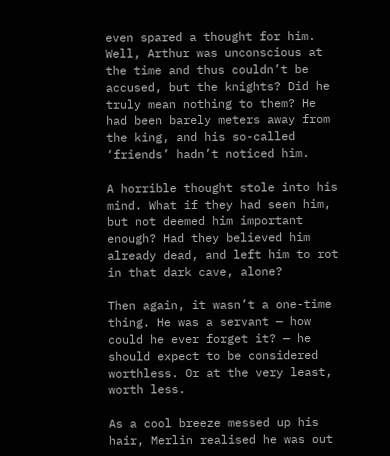even spared a thought for him. Well, Arthur was unconscious at the time and thus couldn’t be accused, but the knights? Did he truly mean nothing to them? He had been barely meters away from the king, and his so-called ‘friends’ hadn’t noticed him.

A horrible thought stole into his mind. What if they had seen him, but not deemed him important enough? Had they believed him already dead, and left him to rot in that dark cave, alone?

Then again, it wasn’t a one-time thing. He was a servant — how could he ever forget it? — he should expect to be considered worthless. Or at the very least, worth less.

As a cool breeze messed up his hair, Merlin realised he was out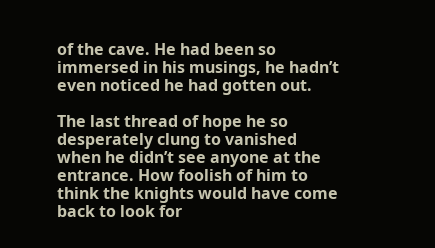of the cave. He had been so immersed in his musings, he hadn’t even noticed he had gotten out.

The last thread of hope he so desperately clung to vanished when he didn’t see anyone at the entrance. How foolish of him to think the knights would have come back to look for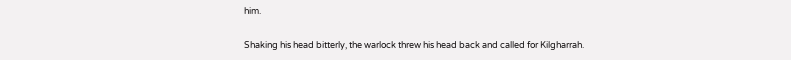him.

Shaking his head bitterly, the warlock threw his head back and called for Kilgharrah.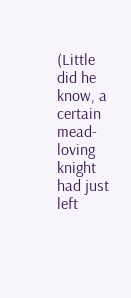(Little did he know, a certain mead-loving knight had just left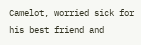Camelot, worried sick for his best friend and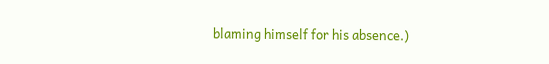blaming himself for his absence.)